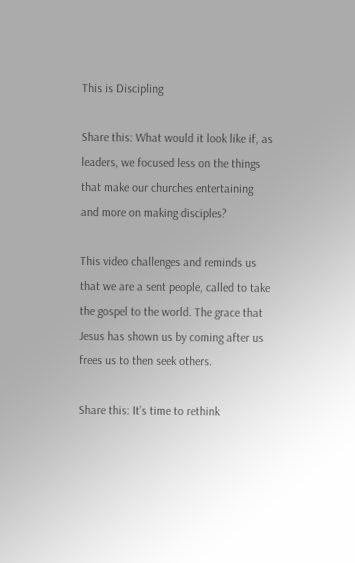This is Discipling

Share this: What would it look like if, as leaders, we focused less on the things that make our churches entertaining and more on making disciples?

This video challenges and reminds us that we are a sent people, called to take the gospel to the world. The grace that Jesus has shown us by coming after us frees us to then seek others.

Share this: It’s time to rethink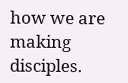how we are making disciples.